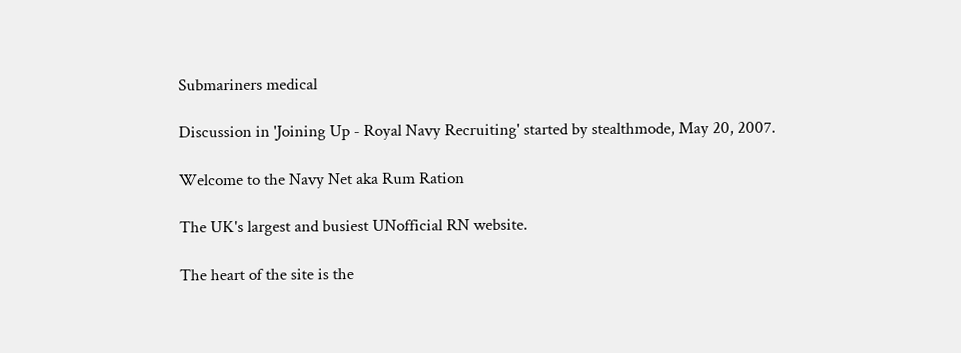Submariners medical

Discussion in 'Joining Up - Royal Navy Recruiting' started by stealthmode, May 20, 2007.

Welcome to the Navy Net aka Rum Ration

The UK's largest and busiest UNofficial RN website.

The heart of the site is the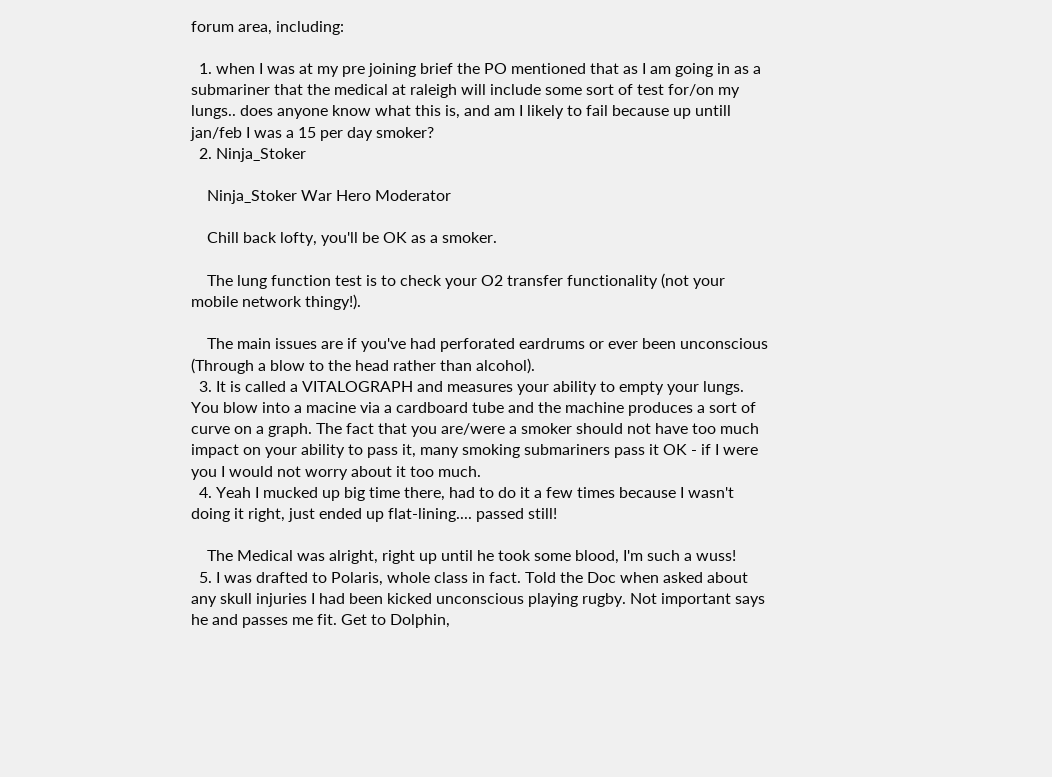forum area, including:

  1. when I was at my pre joining brief the PO mentioned that as I am going in as a submariner that the medical at raleigh will include some sort of test for/on my lungs.. does anyone know what this is, and am I likely to fail because up untill jan/feb I was a 15 per day smoker?
  2. Ninja_Stoker

    Ninja_Stoker War Hero Moderator

    Chill back lofty, you'll be OK as a smoker.

    The lung function test is to check your O2 transfer functionality (not your mobile network thingy!).

    The main issues are if you've had perforated eardrums or ever been unconscious (Through a blow to the head rather than alcohol).
  3. It is called a VITALOGRAPH and measures your ability to empty your lungs. You blow into a macine via a cardboard tube and the machine produces a sort of curve on a graph. The fact that you are/were a smoker should not have too much impact on your ability to pass it, many smoking submariners pass it OK - if I were you I would not worry about it too much.
  4. Yeah I mucked up big time there, had to do it a few times because I wasn't doing it right, just ended up flat-lining.... passed still!

    The Medical was alright, right up until he took some blood, I'm such a wuss!
  5. I was drafted to Polaris, whole class in fact. Told the Doc when asked about any skull injuries I had been kicked unconscious playing rugby. Not important says he and passes me fit. Get to Dolphin,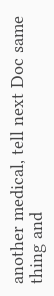another medical, tell next Doc same thing and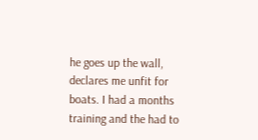he goes up the wall, declares me unfit for boats. I had a months training and the had to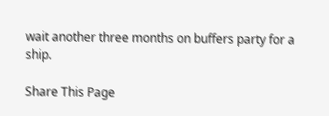wait another three months on buffers party for a ship.

Share This Page